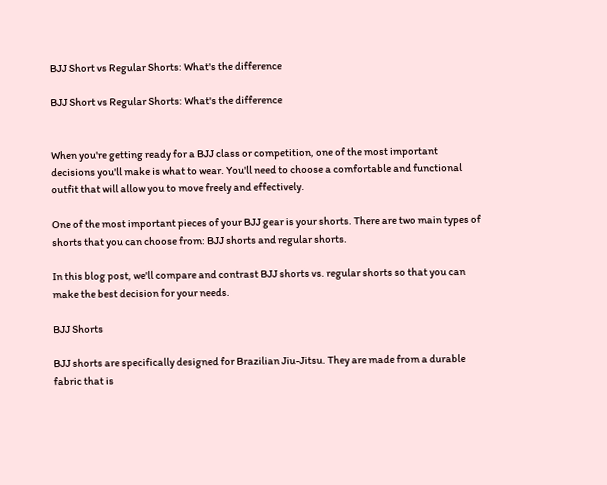BJJ Short vs Regular Shorts: What's the difference

BJJ Short vs Regular Shorts: What's the difference


When you're getting ready for a BJJ class or competition, one of the most important decisions you'll make is what to wear. You'll need to choose a comfortable and functional outfit that will allow you to move freely and effectively.

One of the most important pieces of your BJJ gear is your shorts. There are two main types of shorts that you can choose from: BJJ shorts and regular shorts.

In this blog post, we'll compare and contrast BJJ shorts vs. regular shorts so that you can make the best decision for your needs.

BJJ Shorts

BJJ shorts are specifically designed for Brazilian Jiu-Jitsu. They are made from a durable fabric that is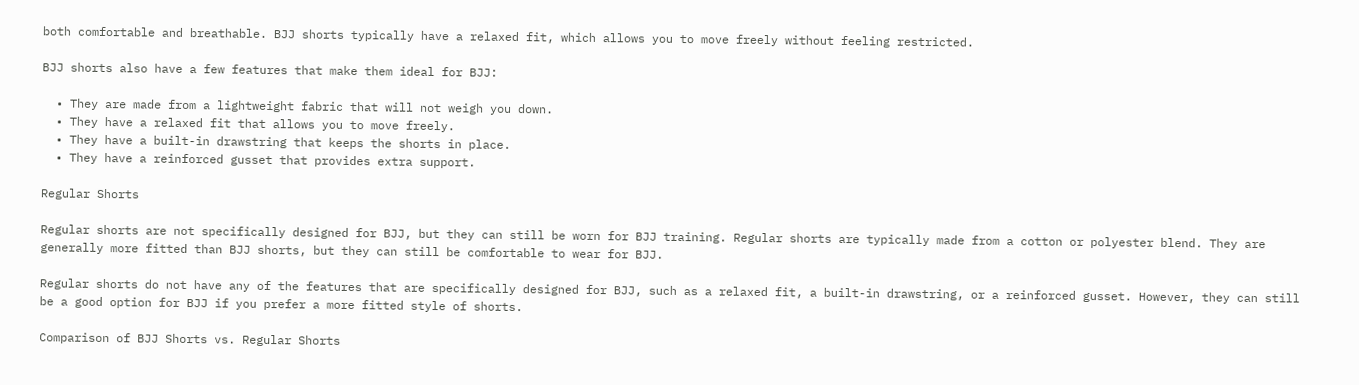both comfortable and breathable. BJJ shorts typically have a relaxed fit, which allows you to move freely without feeling restricted.

BJJ shorts also have a few features that make them ideal for BJJ:

  • They are made from a lightweight fabric that will not weigh you down.
  • They have a relaxed fit that allows you to move freely.
  • They have a built-in drawstring that keeps the shorts in place.
  • They have a reinforced gusset that provides extra support.

Regular Shorts

Regular shorts are not specifically designed for BJJ, but they can still be worn for BJJ training. Regular shorts are typically made from a cotton or polyester blend. They are generally more fitted than BJJ shorts, but they can still be comfortable to wear for BJJ.

Regular shorts do not have any of the features that are specifically designed for BJJ, such as a relaxed fit, a built-in drawstring, or a reinforced gusset. However, they can still be a good option for BJJ if you prefer a more fitted style of shorts.

Comparison of BJJ Shorts vs. Regular Shorts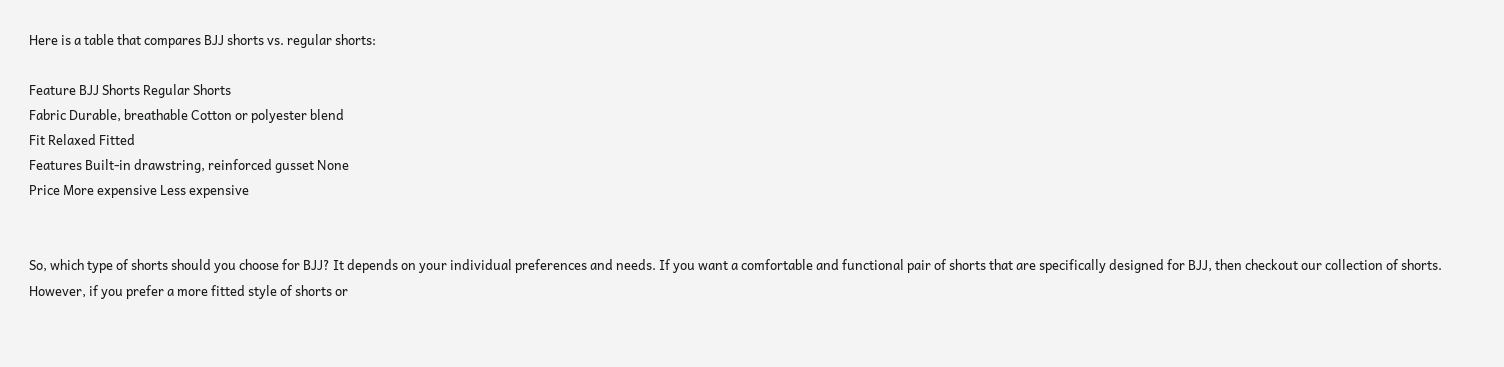Here is a table that compares BJJ shorts vs. regular shorts:

Feature BJJ Shorts Regular Shorts
Fabric Durable, breathable Cotton or polyester blend
Fit Relaxed Fitted
Features Built-in drawstring, reinforced gusset None
Price More expensive Less expensive


So, which type of shorts should you choose for BJJ? It depends on your individual preferences and needs. If you want a comfortable and functional pair of shorts that are specifically designed for BJJ, then checkout our collection of shorts. However, if you prefer a more fitted style of shorts or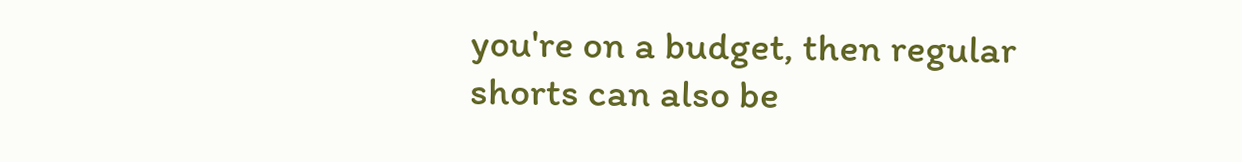you're on a budget, then regular shorts can also be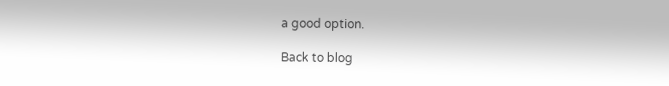a good option.

Back to blog